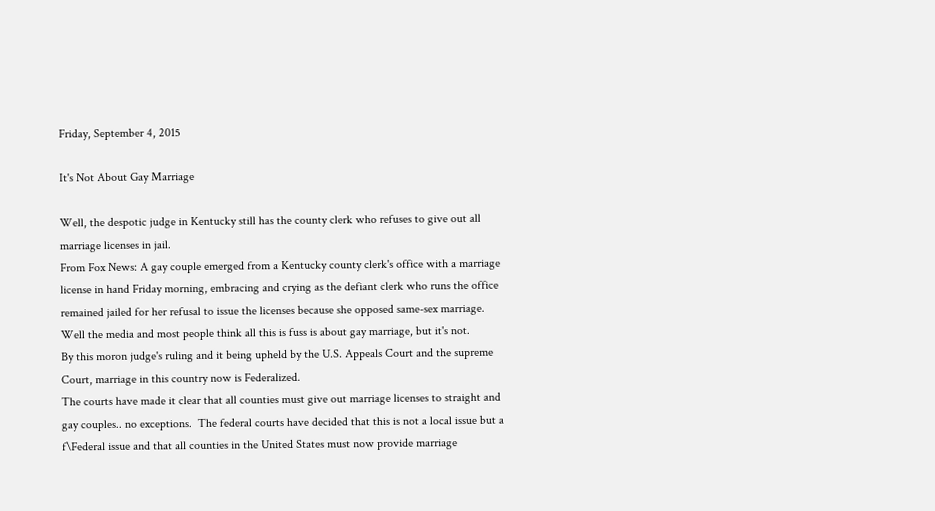Friday, September 4, 2015

It's Not About Gay Marriage

Well, the despotic judge in Kentucky still has the county clerk who refuses to give out all marriage licenses in jail.
From Fox News: A gay couple emerged from a Kentucky county clerk's office with a marriage license in hand Friday morning, embracing and crying as the defiant clerk who runs the office remained jailed for her refusal to issue the licenses because she opposed same-sex marriage.
Well the media and most people think all this is fuss is about gay marriage, but it's not.
By this moron judge's ruling and it being upheld by the U.S. Appeals Court and the supreme Court, marriage in this country now is Federalized.
The courts have made it clear that all counties must give out marriage licenses to straight and gay couples.. no exceptions.  The federal courts have decided that this is not a local issue but a f\Federal issue and that all counties in the United States must now provide marriage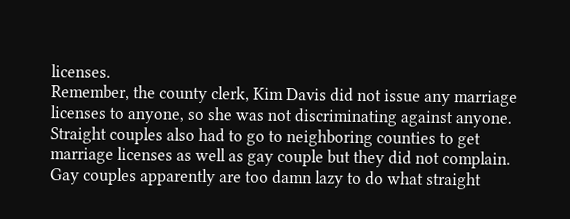licenses.
Remember, the county clerk, Kim Davis did not issue any marriage licenses to anyone, so she was not discriminating against anyone.
Straight couples also had to go to neighboring counties to get marriage licenses as well as gay couple but they did not complain.
Gay couples apparently are too damn lazy to do what straight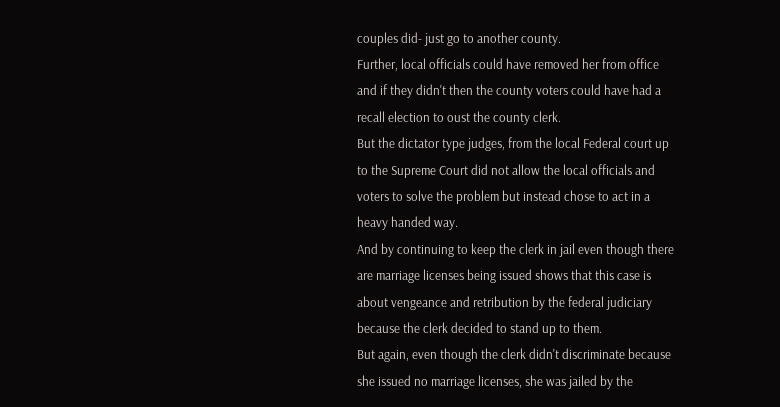couples did- just go to another county.
Further, local officials could have removed her from office and if they didn't then the county voters could have had a recall election to oust the county clerk.
But the dictator type judges, from the local Federal court up to the Supreme Court did not allow the local officials and voters to solve the problem but instead chose to act in a heavy handed way.
And by continuing to keep the clerk in jail even though there are marriage licenses being issued shows that this case is about vengeance and retribution by the federal judiciary because the clerk decided to stand up to them.
But again, even though the clerk didn't discriminate because she issued no marriage licenses, she was jailed by the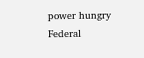power hungry Federal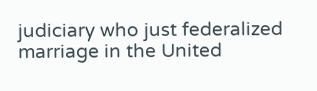judiciary who just federalized marriage in the United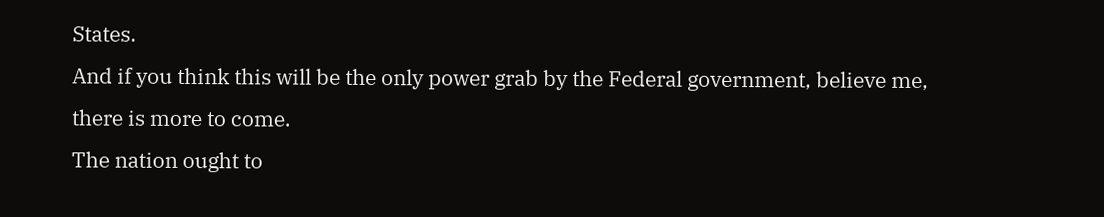States.
And if you think this will be the only power grab by the Federal government, believe me, there is more to come.
The nation ought to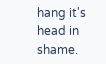hang it's head in shame.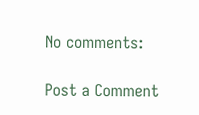No comments:

Post a Comment